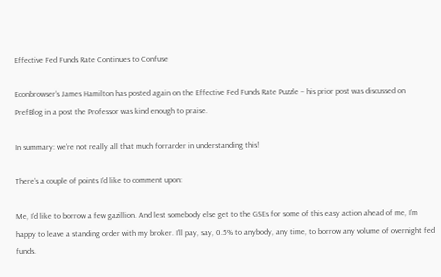Effective Fed Funds Rate Continues to Confuse

Econbrowser‘s James Hamilton has posted again on the Effective Fed Funds Rate Puzzle – his prior post was discussed on PrefBlog in a post the Professor was kind enough to praise.

In summary: we’re not really all that much forrarder in understanding this!

There’s a couple of points I’d like to comment upon:

Me, I’d like to borrow a few gazillion. And lest somebody else get to the GSEs for some of this easy action ahead of me, I’m happy to leave a standing order with my broker. I’ll pay, say, 0.5% to anybody, any time, to borrow any volume of overnight fed funds.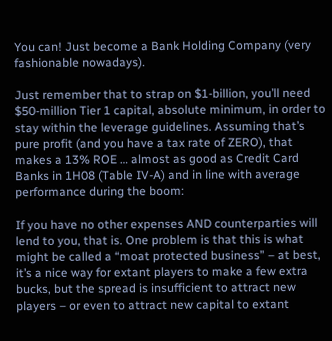You can! Just become a Bank Holding Company (very fashionable nowadays).

Just remember that to strap on $1-billion, you’ll need $50-million Tier 1 capital, absolute minimum, in order to stay within the leverage guidelines. Assuming that’s pure profit (and you have a tax rate of ZERO), that makes a 13% ROE … almost as good as Credit Card Banks in 1H08 (Table IV-A) and in line with average performance during the boom:

If you have no other expenses AND counterparties will lend to you, that is. One problem is that this is what might be called a “moat protected business” – at best, it’s a nice way for extant players to make a few extra bucks, but the spread is insufficient to attract new players – or even to attract new capital to extant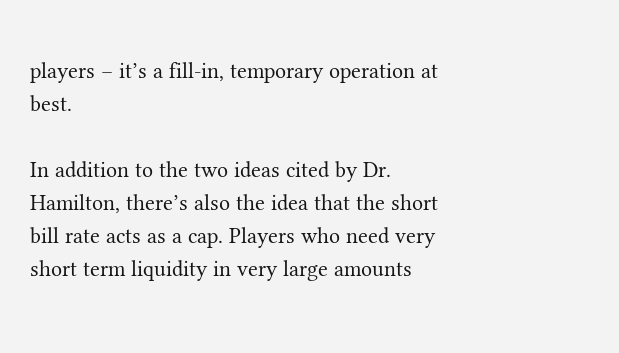players – it’s a fill-in, temporary operation at best.

In addition to the two ideas cited by Dr. Hamilton, there’s also the idea that the short bill rate acts as a cap. Players who need very short term liquidity in very large amounts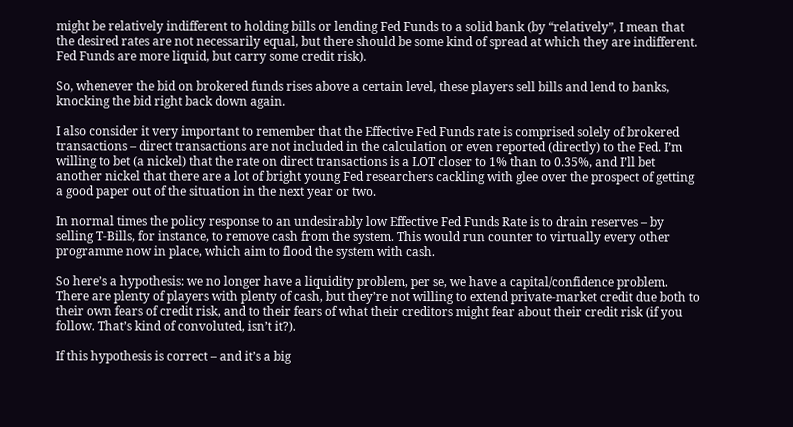might be relatively indifferent to holding bills or lending Fed Funds to a solid bank (by “relatively”, I mean that the desired rates are not necessarily equal, but there should be some kind of spread at which they are indifferent. Fed Funds are more liquid, but carry some credit risk).

So, whenever the bid on brokered funds rises above a certain level, these players sell bills and lend to banks, knocking the bid right back down again.

I also consider it very important to remember that the Effective Fed Funds rate is comprised solely of brokered transactions – direct transactions are not included in the calculation or even reported (directly) to the Fed. I’m willing to bet (a nickel) that the rate on direct transactions is a LOT closer to 1% than to 0.35%, and I’ll bet another nickel that there are a lot of bright young Fed researchers cackling with glee over the prospect of getting a good paper out of the situation in the next year or two.

In normal times the policy response to an undesirably low Effective Fed Funds Rate is to drain reserves – by selling T-Bills, for instance, to remove cash from the system. This would run counter to virtually every other programme now in place, which aim to flood the system with cash.

So here’s a hypothesis: we no longer have a liquidity problem, per se, we have a capital/confidence problem. There are plenty of players with plenty of cash, but they’re not willing to extend private-market credit due both to their own fears of credit risk, and to their fears of what their creditors might fear about their credit risk (if you follow. That’s kind of convoluted, isn’t it?).

If this hypothesis is correct – and it’s a big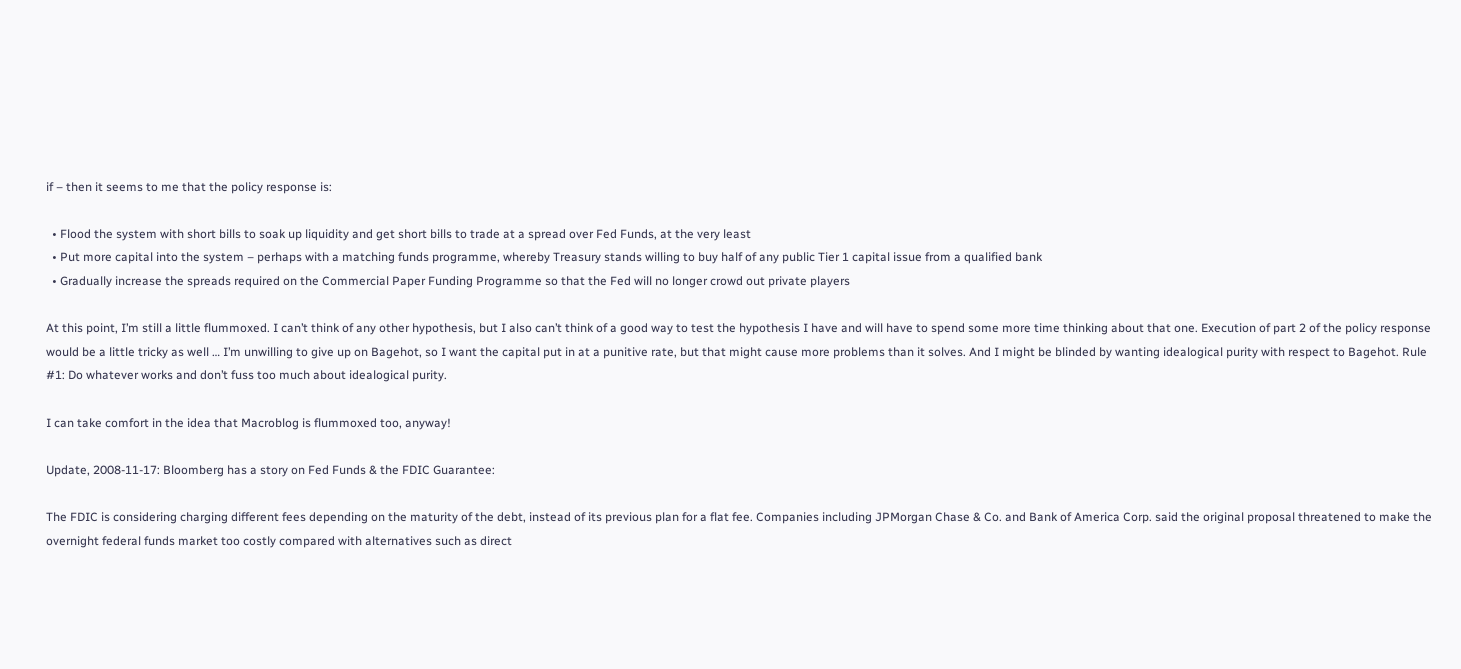if – then it seems to me that the policy response is:

  • Flood the system with short bills to soak up liquidity and get short bills to trade at a spread over Fed Funds, at the very least
  • Put more capital into the system – perhaps with a matching funds programme, whereby Treasury stands willing to buy half of any public Tier 1 capital issue from a qualified bank
  • Gradually increase the spreads required on the Commercial Paper Funding Programme so that the Fed will no longer crowd out private players

At this point, I’m still a little flummoxed. I can’t think of any other hypothesis, but I also can’t think of a good way to test the hypothesis I have and will have to spend some more time thinking about that one. Execution of part 2 of the policy response would be a little tricky as well … I’m unwilling to give up on Bagehot, so I want the capital put in at a punitive rate, but that might cause more problems than it solves. And I might be blinded by wanting idealogical purity with respect to Bagehot. Rule #1: Do whatever works and don’t fuss too much about idealogical purity.

I can take comfort in the idea that Macroblog is flummoxed too, anyway!

Update, 2008-11-17: Bloomberg has a story on Fed Funds & the FDIC Guarantee:

The FDIC is considering charging different fees depending on the maturity of the debt, instead of its previous plan for a flat fee. Companies including JPMorgan Chase & Co. and Bank of America Corp. said the original proposal threatened to make the overnight federal funds market too costly compared with alternatives such as direct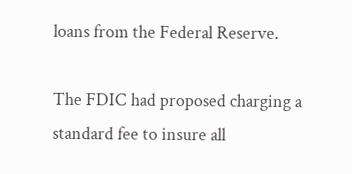loans from the Federal Reserve.

The FDIC had proposed charging a standard fee to insure all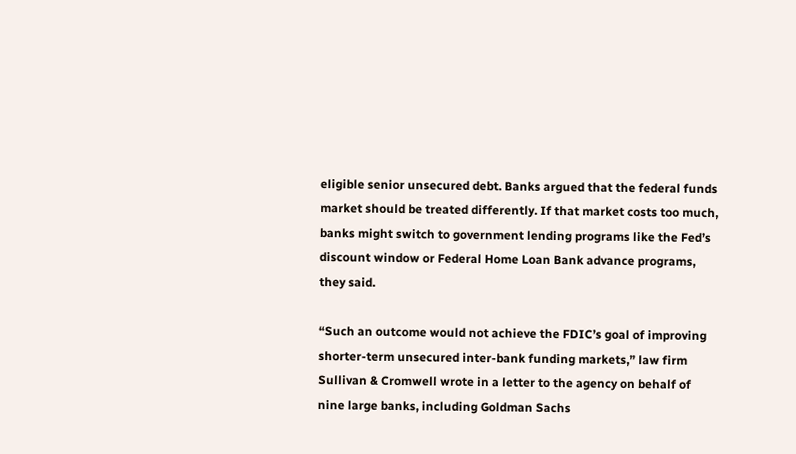eligible senior unsecured debt. Banks argued that the federal funds market should be treated differently. If that market costs too much, banks might switch to government lending programs like the Fed’s discount window or Federal Home Loan Bank advance programs, they said.

“Such an outcome would not achieve the FDIC’s goal of improving shorter-term unsecured inter-bank funding markets,” law firm Sullivan & Cromwell wrote in a letter to the agency on behalf of nine large banks, including Goldman Sachs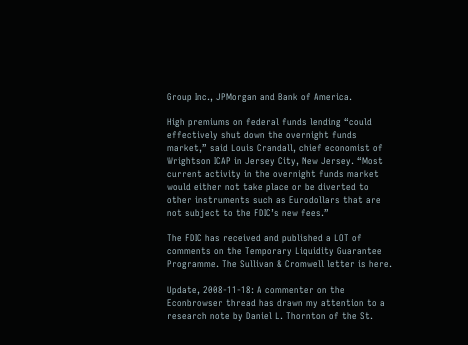Group Inc., JPMorgan and Bank of America.

High premiums on federal funds lending “could effectively shut down the overnight funds market,” said Louis Crandall, chief economist of Wrightson ICAP in Jersey City, New Jersey. “Most current activity in the overnight funds market would either not take place or be diverted to other instruments such as Eurodollars that are not subject to the FDIC’s new fees.”

The FDIC has received and published a LOT of comments on the Temporary Liquidity Guarantee Programme. The Sullivan & Cromwell letter is here.

Update, 2008-11-18: A commenter on the Econbrowser thread has drawn my attention to a research note by Daniel L. Thornton of the St.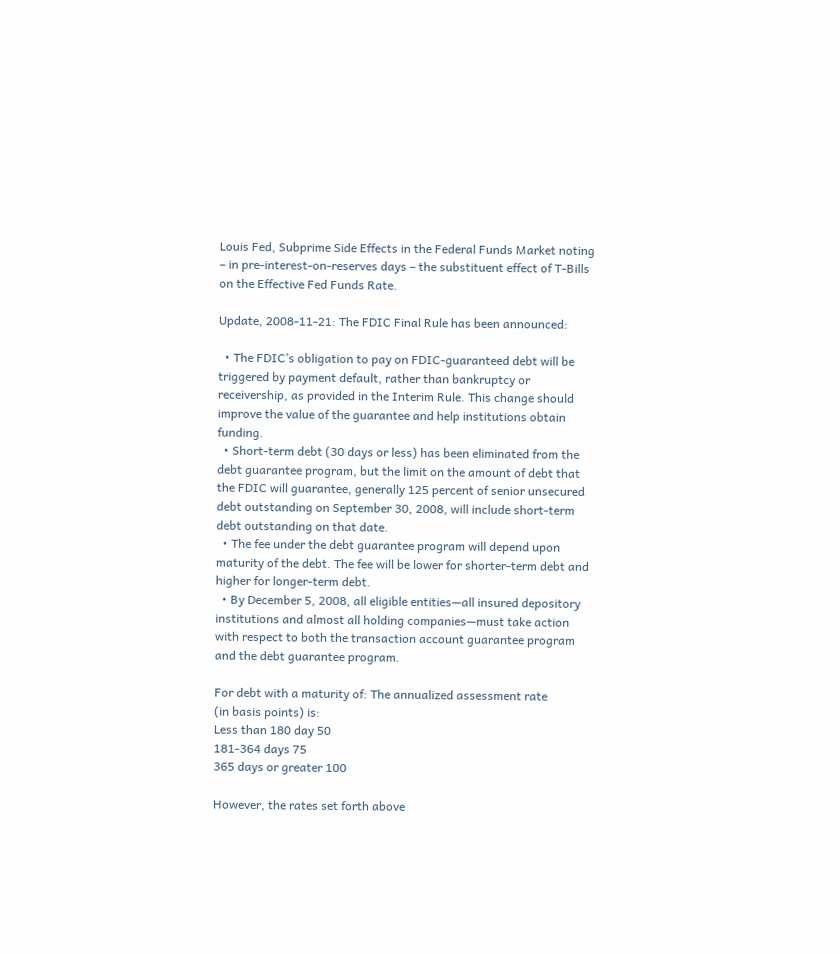Louis Fed, Subprime Side Effects in the Federal Funds Market noting – in pre-interest-on-reserves days – the substituent effect of T-Bills on the Effective Fed Funds Rate.

Update, 2008-11-21: The FDIC Final Rule has been announced:

  • The FDIC’s obligation to pay on FDIC-guaranteed debt will be triggered by payment default, rather than bankruptcy or receivership, as provided in the Interim Rule. This change should improve the value of the guarantee and help institutions obtain funding.
  • Short-term debt (30 days or less) has been eliminated from the debt guarantee program, but the limit on the amount of debt that the FDIC will guarantee, generally 125 percent of senior unsecured debt outstanding on September 30, 2008, will include short-term debt outstanding on that date.
  • The fee under the debt guarantee program will depend upon maturity of the debt. The fee will be lower for shorter-term debt and higher for longer-term debt.
  • By December 5, 2008, all eligible entities—all insured depository institutions and almost all holding companies—must take action with respect to both the transaction account guarantee program and the debt guarantee program.

For debt with a maturity of: The annualized assessment rate
(in basis points) is:
Less than 180 day 50
181-364 days 75
365 days or greater 100

However, the rates set forth above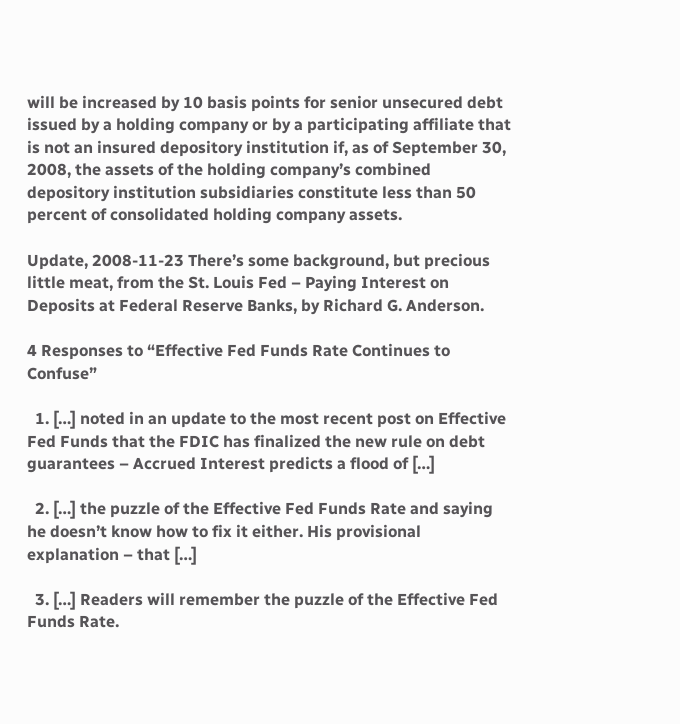will be increased by 10 basis points for senior unsecured debt issued by a holding company or by a participating affiliate that is not an insured depository institution if, as of September 30, 2008, the assets of the holding company’s combined depository institution subsidiaries constitute less than 50 percent of consolidated holding company assets.

Update, 2008-11-23 There’s some background, but precious little meat, from the St. Louis Fed – Paying Interest on Deposits at Federal Reserve Banks, by Richard G. Anderson.

4 Responses to “Effective Fed Funds Rate Continues to Confuse”

  1. […] noted in an update to the most recent post on Effective Fed Funds that the FDIC has finalized the new rule on debt guarantees – Accrued Interest predicts a flood of […]

  2. […] the puzzle of the Effective Fed Funds Rate and saying he doesn’t know how to fix it either. His provisional explanation – that […]

  3. […] Readers will remember the puzzle of the Effective Fed Funds Rate.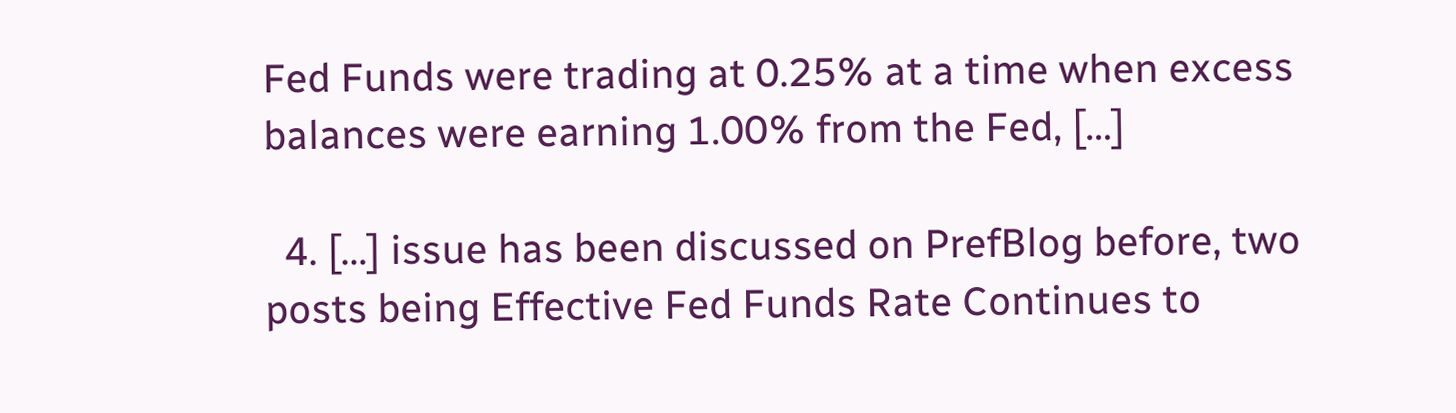Fed Funds were trading at 0.25% at a time when excess balances were earning 1.00% from the Fed, […]

  4. […] issue has been discussed on PrefBlog before, two posts being Effective Fed Funds Rate Continues to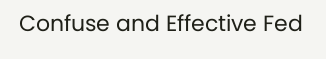Confuse and Effective Fed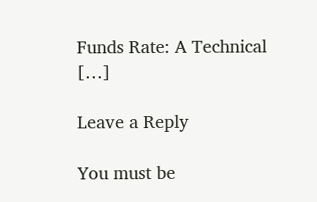Funds Rate: A Technical […]

Leave a Reply

You must be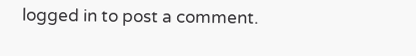logged in to post a comment.